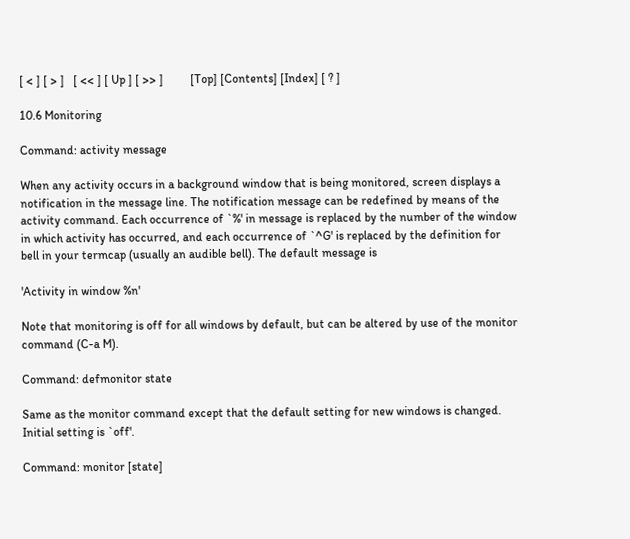[ < ] [ > ]   [ << ] [ Up ] [ >> ]         [Top] [Contents] [Index] [ ? ]

10.6 Monitoring

Command: activity message

When any activity occurs in a background window that is being monitored, screen displays a notification in the message line. The notification message can be redefined by means of the activity command. Each occurrence of `%' in message is replaced by the number of the window in which activity has occurred, and each occurrence of `^G' is replaced by the definition for bell in your termcap (usually an audible bell). The default message is

'Activity in window %n'

Note that monitoring is off for all windows by default, but can be altered by use of the monitor command (C-a M).

Command: defmonitor state

Same as the monitor command except that the default setting for new windows is changed. Initial setting is `off'.

Command: monitor [state]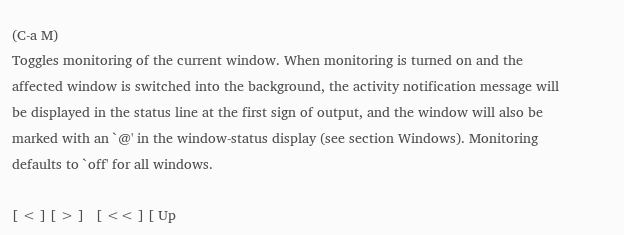(C-a M)
Toggles monitoring of the current window. When monitoring is turned on and the affected window is switched into the background, the activity notification message will be displayed in the status line at the first sign of output, and the window will also be marked with an `@' in the window-status display (see section Windows). Monitoring defaults to `off' for all windows.

[ < ] [ > ]   [ << ] [ Up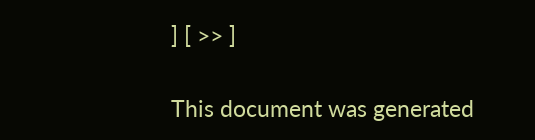] [ >> ]

This document was generated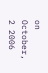on October, 2 2006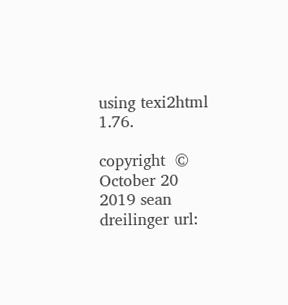using texi2html 1.76.

copyright  ©  October 20 2019 sean dreilinger url: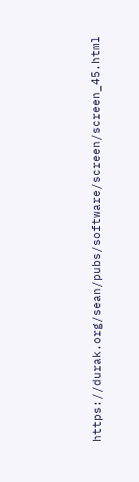https://durak.org/sean/pubs/software/screen/screen_45.html